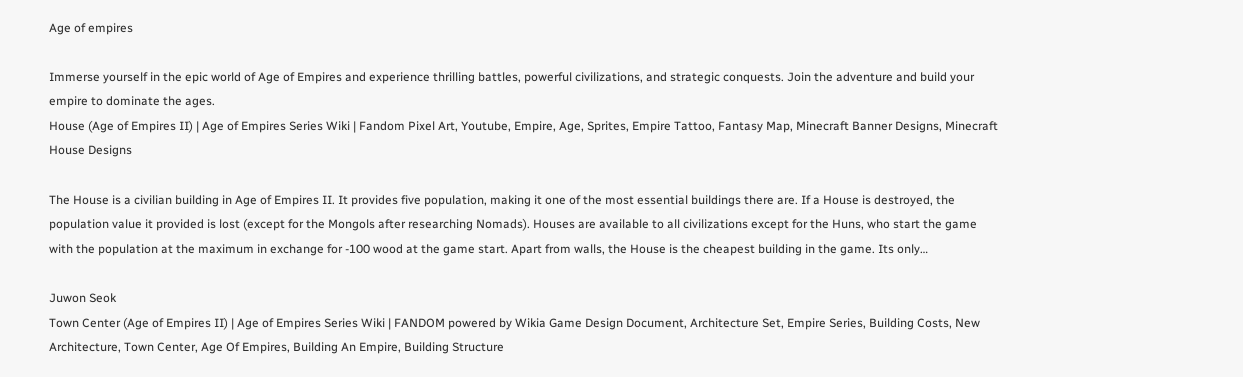Age of empires

Immerse yourself in the epic world of Age of Empires and experience thrilling battles, powerful civilizations, and strategic conquests. Join the adventure and build your empire to dominate the ages.
House (Age of Empires II) | Age of Empires Series Wiki | Fandom Pixel Art, Youtube, Empire, Age, Sprites, Empire Tattoo, Fantasy Map, Minecraft Banner Designs, Minecraft House Designs

The House is a civilian building in Age of Empires II. It provides five population, making it one of the most essential buildings there are. If a House is destroyed, the population value it provided is lost (except for the Mongols after researching Nomads). Houses are available to all civilizations except for the Huns, who start the game with the population at the maximum in exchange for -100 wood at the game start. Apart from walls, the House is the cheapest building in the game. Its only…

Juwon Seok
Town Center (Age of Empires II) | Age of Empires Series Wiki | FANDOM powered by Wikia Game Design Document, Architecture Set, Empire Series, Building Costs, New Architecture, Town Center, Age Of Empires, Building An Empire, Building Structure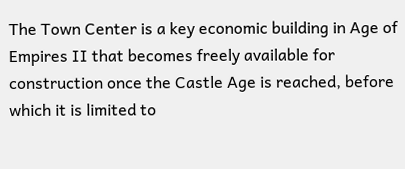The Town Center is a key economic building in Age of Empires II that becomes freely available for construction once the Castle Age is reached, before which it is limited to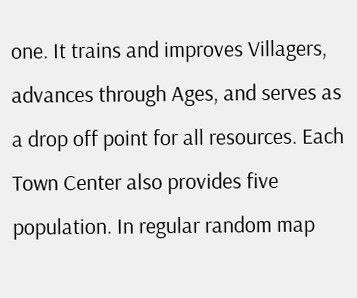one. It trains and improves Villagers, advances through Ages, and serves as a drop off point for all resources. Each Town Center also provides five population. In regular random map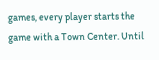games, every player starts the game with a Town Center. Until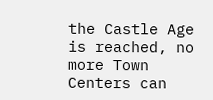the Castle Age is reached, no more Town Centers can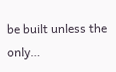be built unless the only…